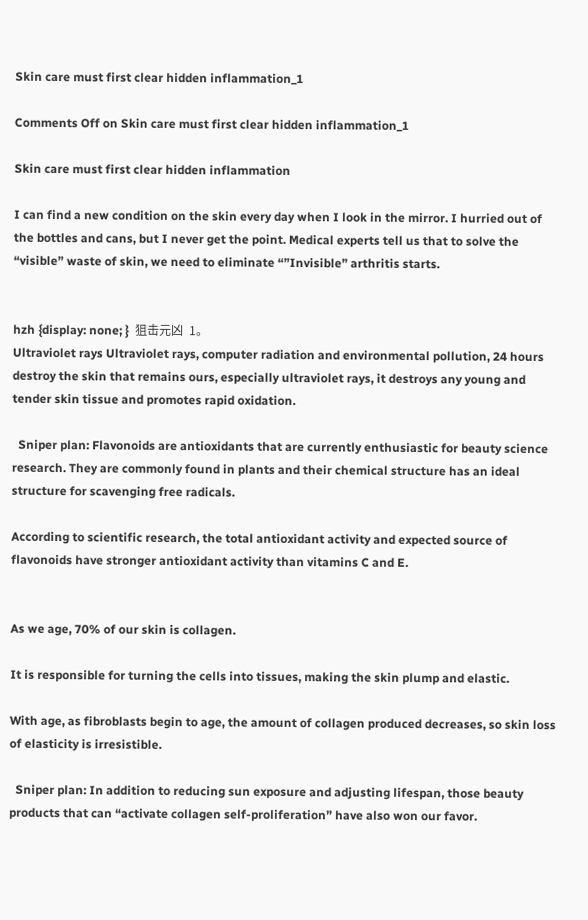Skin care must first clear hidden inflammation_1

Comments Off on Skin care must first clear hidden inflammation_1

Skin care must first clear hidden inflammation

I can find a new condition on the skin every day when I look in the mirror. I hurried out of the bottles and cans, but I never get the point. Medical experts tell us that to solve the “visible” waste of skin, we need to eliminate “”Invisible” arthritis starts.


hzh {display: none; }  狙击元凶  1。
Ultraviolet rays Ultraviolet rays, computer radiation and environmental pollution, 24 hours destroy the skin that remains ours, especially ultraviolet rays, it destroys any young and tender skin tissue and promotes rapid oxidation.

  Sniper plan: Flavonoids are antioxidants that are currently enthusiastic for beauty science research. They are commonly found in plants and their chemical structure has an ideal structure for scavenging free radicals.

According to scientific research, the total antioxidant activity and expected source of flavonoids have stronger antioxidant activity than vitamins C and E.


As we age, 70% of our skin is collagen.

It is responsible for turning the cells into tissues, making the skin plump and elastic.

With age, as fibroblasts begin to age, the amount of collagen produced decreases, so skin loss of elasticity is irresistible.

  Sniper plan: In addition to reducing sun exposure and adjusting lifespan, those beauty products that can “activate collagen self-proliferation” have also won our favor.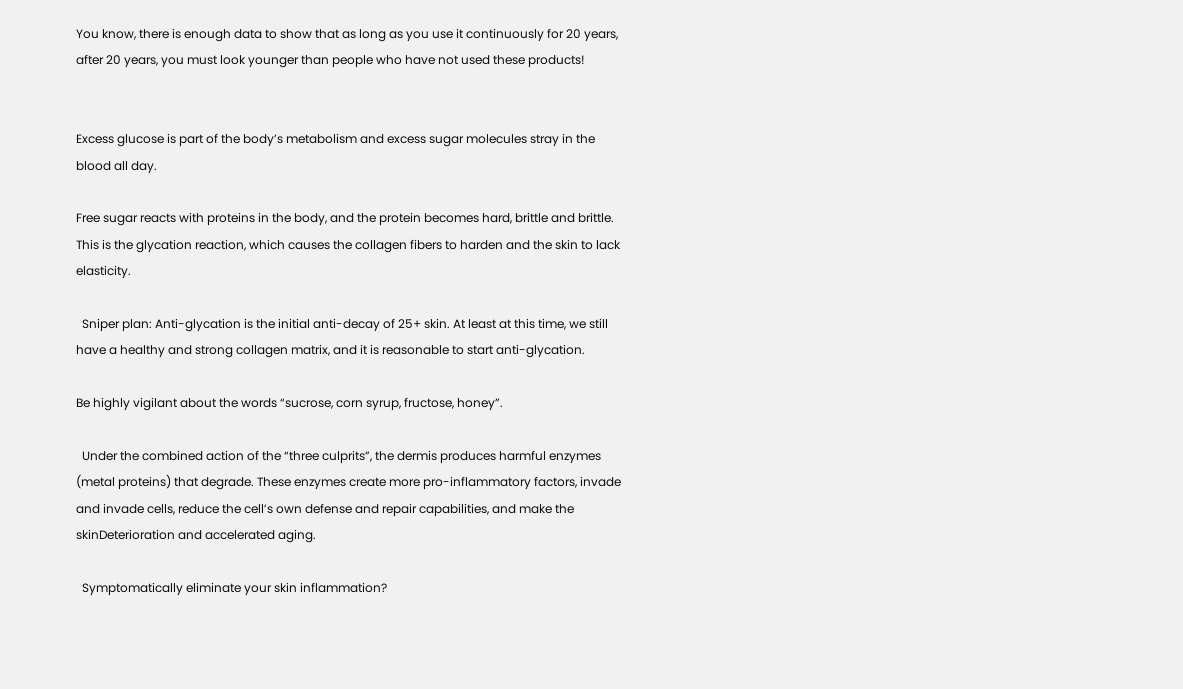You know, there is enough data to show that as long as you use it continuously for 20 years, after 20 years, you must look younger than people who have not used these products!


Excess glucose is part of the body’s metabolism and excess sugar molecules stray in the blood all day.

Free sugar reacts with proteins in the body, and the protein becomes hard, brittle and brittle. This is the glycation reaction, which causes the collagen fibers to harden and the skin to lack elasticity.

  Sniper plan: Anti-glycation is the initial anti-decay of 25+ skin. At least at this time, we still have a healthy and strong collagen matrix, and it is reasonable to start anti-glycation.

Be highly vigilant about the words “sucrose, corn syrup, fructose, honey”.

  Under the combined action of the “three culprits”, the dermis produces harmful enzymes (metal proteins) that degrade. These enzymes create more pro-inflammatory factors, invade and invade cells, reduce the cell’s own defense and repair capabilities, and make the skinDeterioration and accelerated aging.

  Symptomatically eliminate your skin inflammation?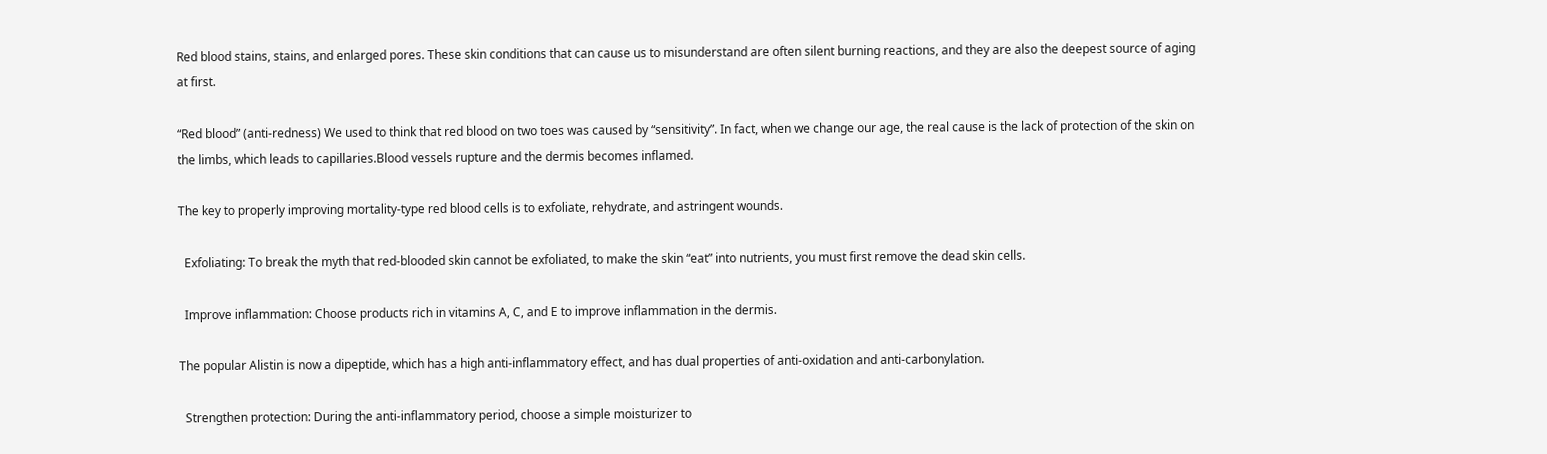Red blood stains, stains, and enlarged pores. These skin conditions that can cause us to misunderstand are often silent burning reactions, and they are also the deepest source of aging at first.

“Red blood” (anti-redness) We used to think that red blood on two toes was caused by “sensitivity”. In fact, when we change our age, the real cause is the lack of protection of the skin on the limbs, which leads to capillaries.Blood vessels rupture and the dermis becomes inflamed.

The key to properly improving mortality-type red blood cells is to exfoliate, rehydrate, and astringent wounds.

  Exfoliating: To break the myth that red-blooded skin cannot be exfoliated, to make the skin “eat” into nutrients, you must first remove the dead skin cells.

  Improve inflammation: Choose products rich in vitamins A, C, and E to improve inflammation in the dermis.

The popular Alistin is now a dipeptide, which has a high anti-inflammatory effect, and has dual properties of anti-oxidation and anti-carbonylation.

  Strengthen protection: During the anti-inflammatory period, choose a simple moisturizer to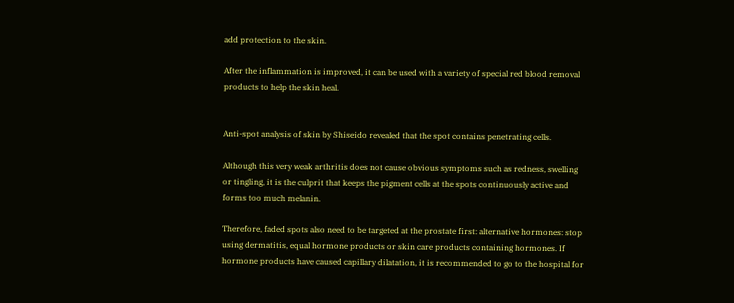add protection to the skin.

After the inflammation is improved, it can be used with a variety of special red blood removal products to help the skin heal.


Anti-spot analysis of skin by Shiseido revealed that the spot contains penetrating cells.

Although this very weak arthritis does not cause obvious symptoms such as redness, swelling or tingling, it is the culprit that keeps the pigment cells at the spots continuously active and forms too much melanin.

Therefore, faded spots also need to be targeted at the prostate first: alternative hormones: stop using dermatitis, equal hormone products or skin care products containing hormones. If hormone products have caused capillary dilatation, it is recommended to go to the hospital for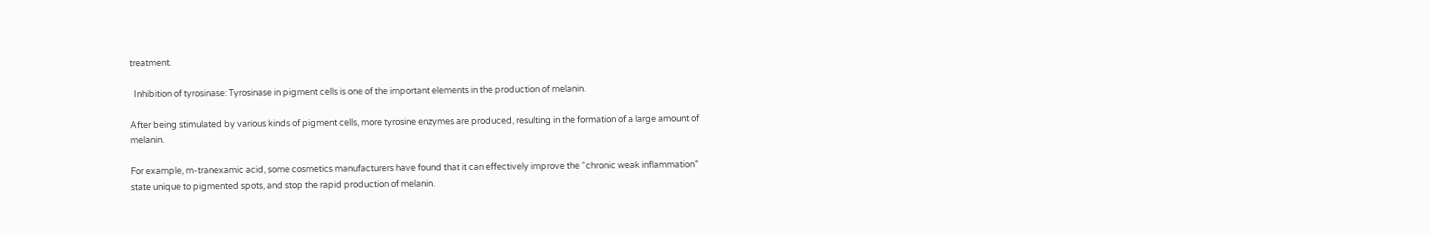treatment.

  Inhibition of tyrosinase: Tyrosinase in pigment cells is one of the important elements in the production of melanin.

After being stimulated by various kinds of pigment cells, more tyrosine enzymes are produced, resulting in the formation of a large amount of melanin.

For example, m-tranexamic acid, some cosmetics manufacturers have found that it can effectively improve the “chronic weak inflammation” state unique to pigmented spots, and stop the rapid production of melanin.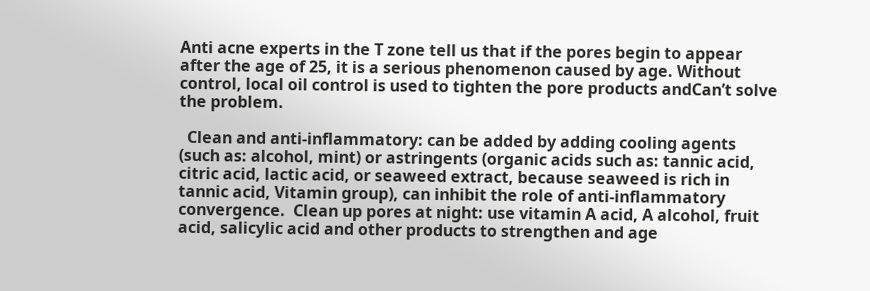Anti acne experts in the T zone tell us that if the pores begin to appear after the age of 25, it is a serious phenomenon caused by age. Without control, local oil control is used to tighten the pore products andCan’t solve the problem.

  Clean and anti-inflammatory: can be added by adding cooling agents (such as: alcohol, mint) or astringents (organic acids such as: tannic acid, citric acid, lactic acid, or seaweed extract, because seaweed is rich in tannic acid, Vitamin group), can inhibit the role of anti-inflammatory convergence.  Clean up pores at night: use vitamin A acid, A alcohol, fruit acid, salicylic acid and other products to strengthen and age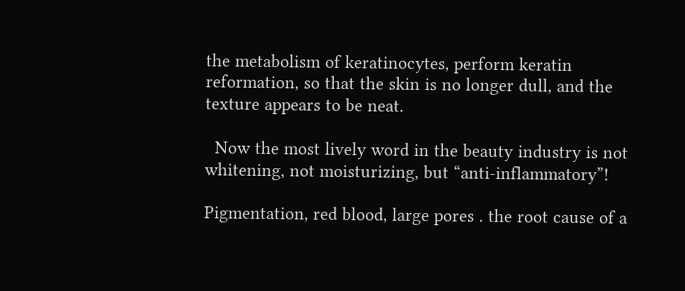the metabolism of keratinocytes, perform keratin reformation, so that the skin is no longer dull, and the texture appears to be neat.

  Now the most lively word in the beauty industry is not whitening, not moisturizing, but “anti-inflammatory”!

Pigmentation, red blood, large pores . the root cause of a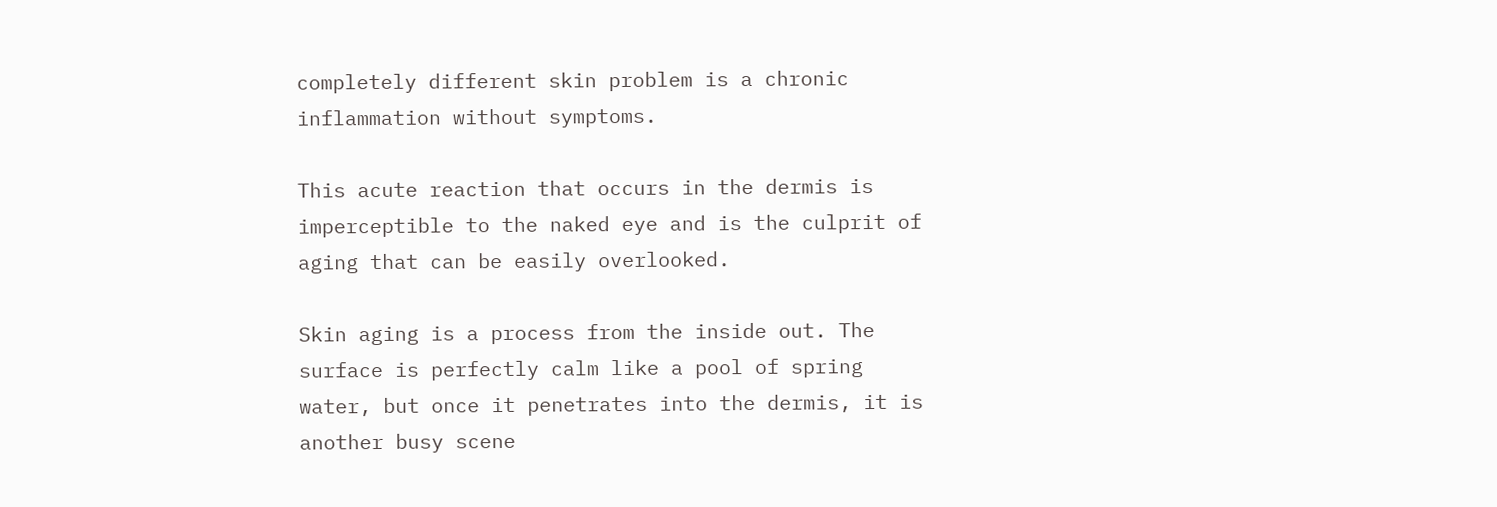completely different skin problem is a chronic inflammation without symptoms.

This acute reaction that occurs in the dermis is imperceptible to the naked eye and is the culprit of aging that can be easily overlooked.

Skin aging is a process from the inside out. The surface is perfectly calm like a pool of spring water, but once it penetrates into the dermis, it is another busy scene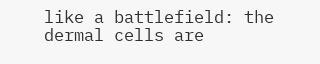like a battlefield: the dermal cells are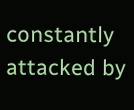constantly attacked by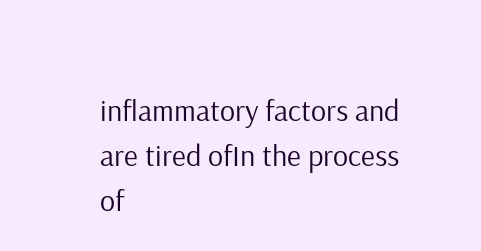inflammatory factors and are tired ofIn the process of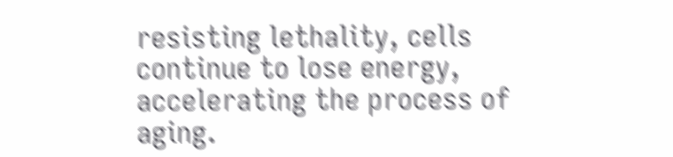resisting lethality, cells continue to lose energy, accelerating the process of aging.